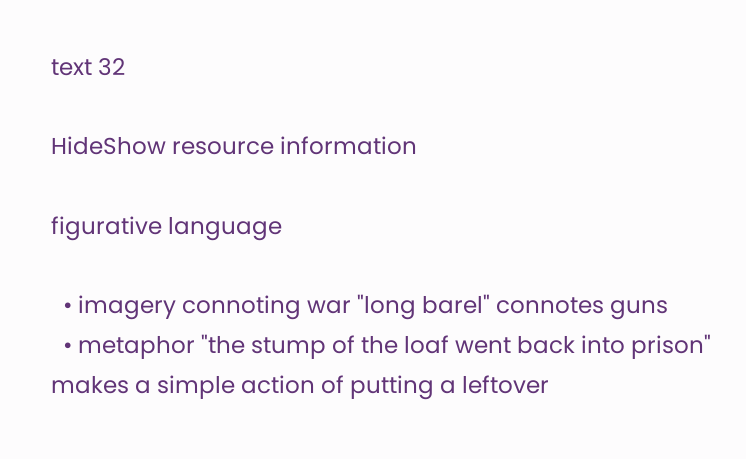text 32

HideShow resource information

figurative language

  • imagery connoting war "long barel" connotes guns
  • metaphor "the stump of the loaf went back into prison" makes a simple action of putting a leftover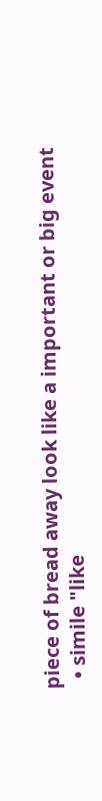piece of bread away look like a important or big event
  • simile "like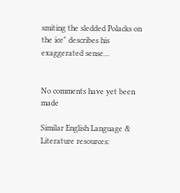smiting the sledded Polacks on the ice" describes his exaggerated sense…


No comments have yet been made

Similar English Language & Literature resources: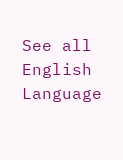See all English Language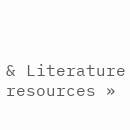& Literature resources »